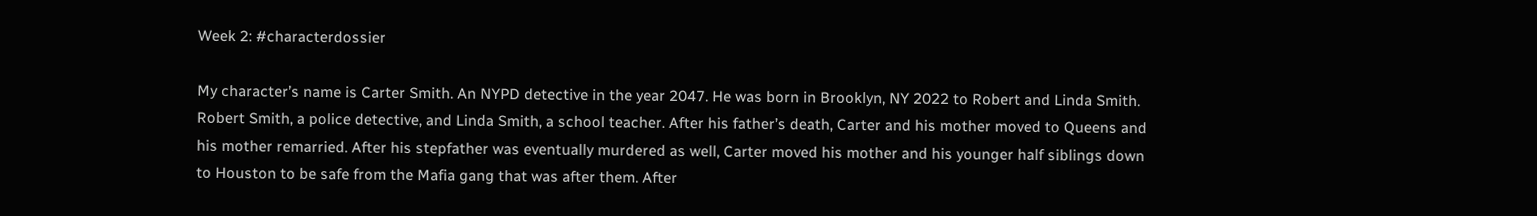Week 2: #characterdossier

My character’s name is Carter Smith. An NYPD detective in the year 2047. He was born in Brooklyn, NY 2022 to Robert and Linda Smith. Robert Smith, a police detective, and Linda Smith, a school teacher. After his father’s death, Carter and his mother moved to Queens and his mother remarried. After his stepfather was eventually murdered as well, Carter moved his mother and his younger half siblings down to Houston to be safe from the Mafia gang that was after them. After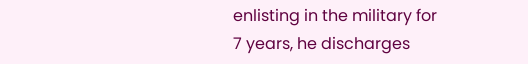enlisting in the military for 7 years, he discharges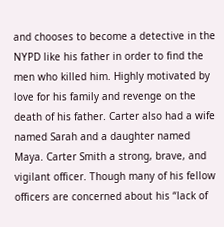and chooses to become a detective in the NYPD like his father in order to find the men who killed him. Highly motivated by love for his family and revenge on the death of his father. Carter also had a wife named Sarah and a daughter named Maya. Carter Smith a strong, brave, and vigilant officer. Though many of his fellow officers are concerned about his “lack of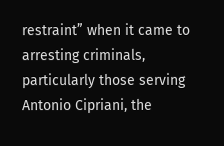restraint” when it came to arresting criminals, particularly those serving Antonio Cipriani, the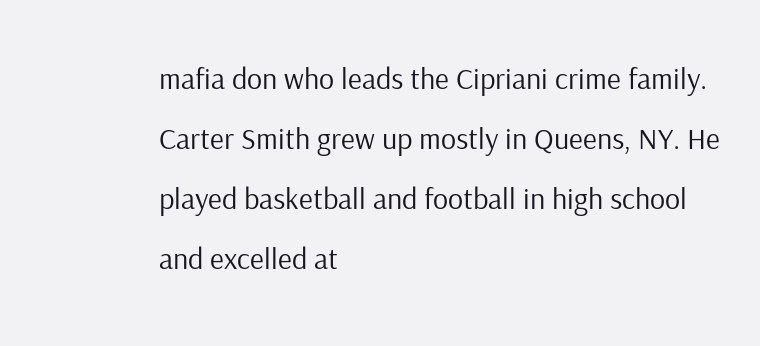mafia don who leads the Cipriani crime family. Carter Smith grew up mostly in Queens, NY. He played basketball and football in high school and excelled at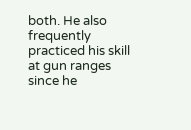both. He also frequently practiced his skill at gun ranges since he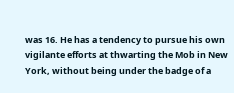was 16. He has a tendency to pursue his own vigilante efforts at thwarting the Mob in New York, without being under the badge of a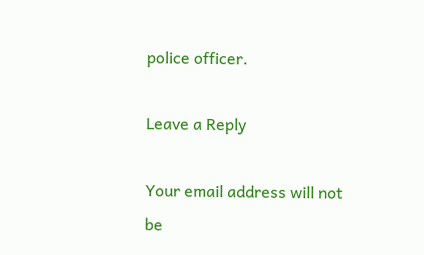police officer.

Leave a Reply

Your email address will not be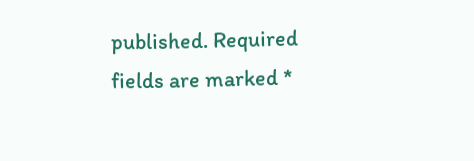published. Required fields are marked *